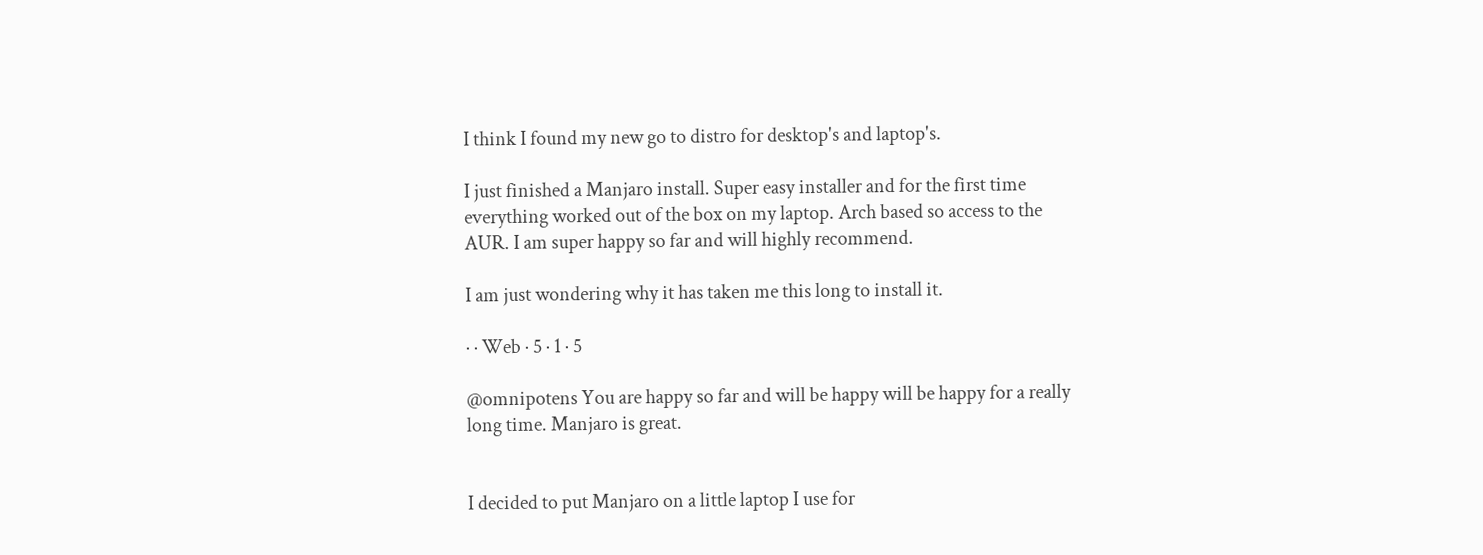I think I found my new go to distro for desktop's and laptop's.

I just finished a Manjaro install. Super easy installer and for the first time everything worked out of the box on my laptop. Arch based so access to the AUR. I am super happy so far and will highly recommend.

I am just wondering why it has taken me this long to install it.

· · Web · 5 · 1 · 5

@omnipotens You are happy so far and will be happy will be happy for a really long time. Manjaro is great.


I decided to put Manjaro on a little laptop I use for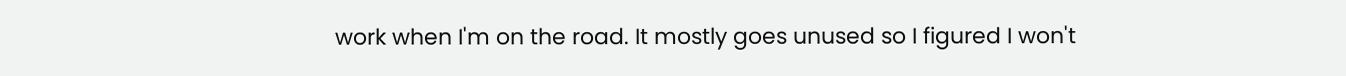work when I'm on the road. It mostly goes unused so I figured I won't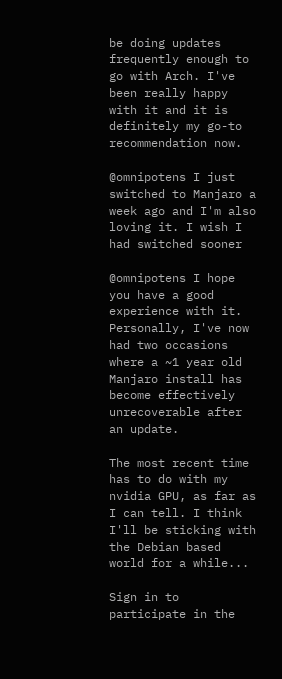be doing updates frequently enough to go with Arch. I've been really happy with it and it is definitely my go-to recommendation now.

@omnipotens I just switched to Manjaro a week ago and I'm also loving it. I wish I had switched sooner

@omnipotens I hope you have a good experience with it. Personally, I've now had two occasions where a ~1 year old Manjaro install has become effectively unrecoverable after an update.

The most recent time has to do with my nvidia GPU, as far as I can tell. I think I'll be sticking with the Debian based world for a while...

Sign in to participate in the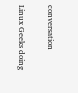conversation

Linux Geeks doing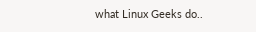what Linux Geeks do..